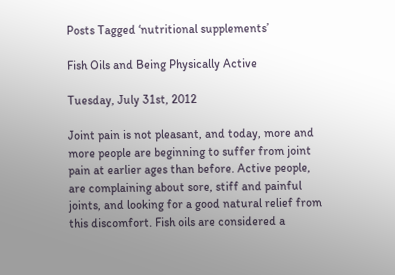Posts Tagged ‘nutritional supplements’

Fish Oils and Being Physically Active

Tuesday, July 31st, 2012

Joint pain is not pleasant, and today, more and more people are beginning to suffer from joint pain at earlier ages than before. Active people, are complaining about sore, stiff and painful joints, and looking for a good natural relief from this discomfort. Fish oils are considered a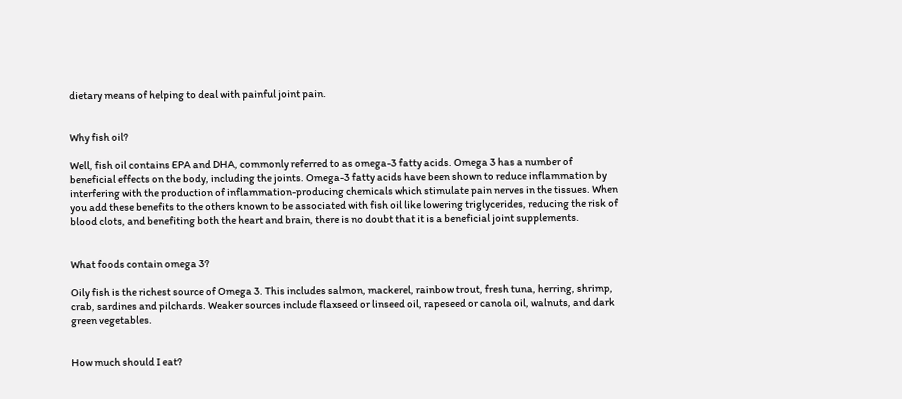dietary means of helping to deal with painful joint pain.


Why fish oil?

Well, fish oil contains EPA and DHA, commonly referred to as omega-3 fatty acids. Omega 3 has a number of beneficial effects on the body, including the joints. Omega-3 fatty acids have been shown to reduce inflammation by interfering with the production of inflammation-producing chemicals which stimulate pain nerves in the tissues. When you add these benefits to the others known to be associated with fish oil like lowering triglycerides, reducing the risk of blood clots, and benefiting both the heart and brain, there is no doubt that it is a beneficial joint supplements.


What foods contain omega 3?

Oily fish is the richest source of Omega 3. This includes salmon, mackerel, rainbow trout, fresh tuna, herring, shrimp, crab, sardines and pilchards. Weaker sources include flaxseed or linseed oil, rapeseed or canola oil, walnuts, and dark green vegetables.


How much should I eat?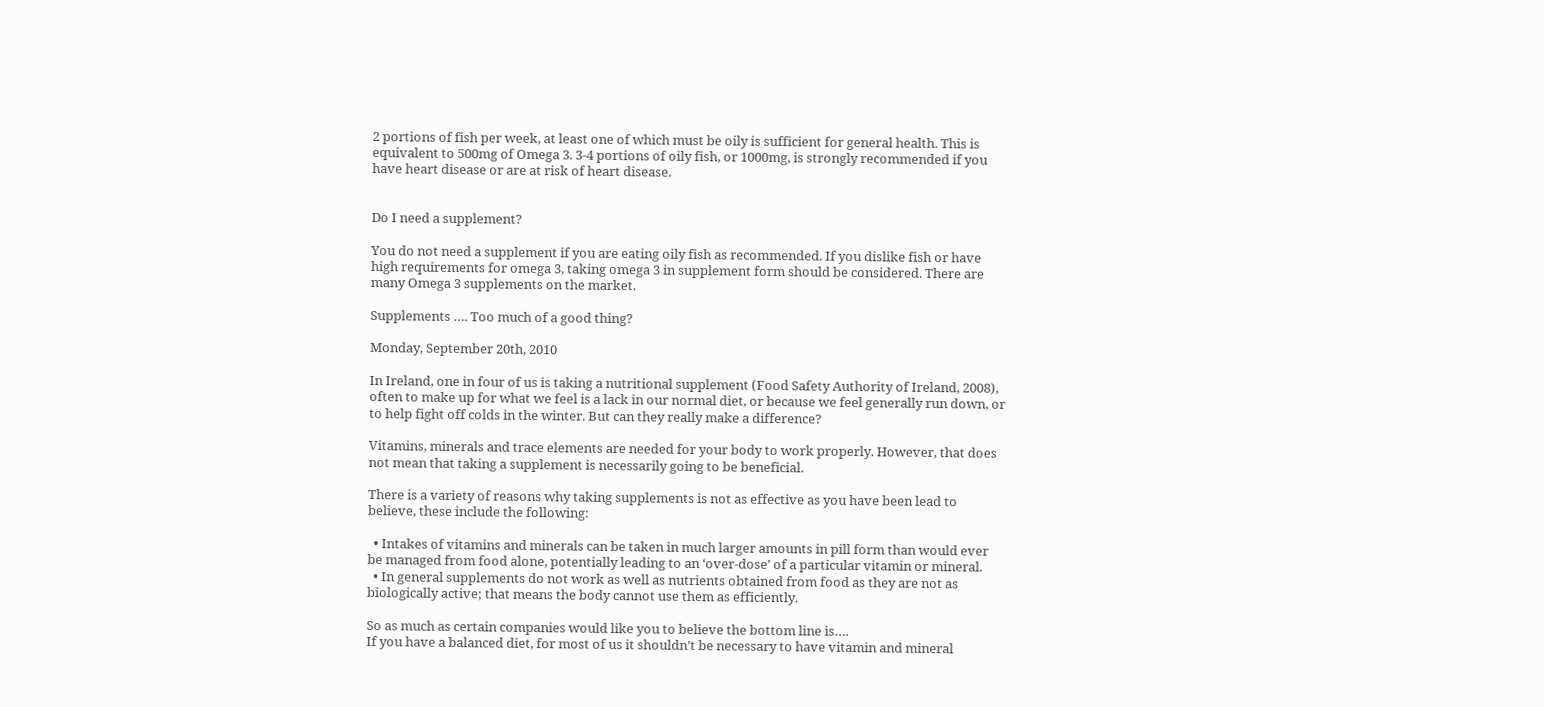2 portions of fish per week, at least one of which must be oily is sufficient for general health. This is equivalent to 500mg of Omega 3. 3-4 portions of oily fish, or 1000mg, is strongly recommended if you have heart disease or are at risk of heart disease.


Do I need a supplement?

You do not need a supplement if you are eating oily fish as recommended. If you dislike fish or have high requirements for omega 3, taking omega 3 in supplement form should be considered. There are many Omega 3 supplements on the market.

Supplements …. Too much of a good thing?

Monday, September 20th, 2010

In Ireland, one in four of us is taking a nutritional supplement (Food Safety Authority of Ireland, 2008), often to make up for what we feel is a lack in our normal diet, or because we feel generally run down, or to help fight off colds in the winter. But can they really make a difference?

Vitamins, minerals and trace elements are needed for your body to work properly. However, that does not mean that taking a supplement is necessarily going to be beneficial.

There is a variety of reasons why taking supplements is not as effective as you have been lead to believe, these include the following:

  • Intakes of vitamins and minerals can be taken in much larger amounts in pill form than would ever be managed from food alone, potentially leading to an ‘over-dose’ of a particular vitamin or mineral.
  • In general supplements do not work as well as nutrients obtained from food as they are not as biologically active; that means the body cannot use them as efficiently.

So as much as certain companies would like you to believe the bottom line is….
If you have a balanced diet, for most of us it shouldn’t be necessary to have vitamin and mineral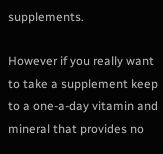supplements.

However if you really want to take a supplement keep to a one-a-day vitamin and mineral that provides no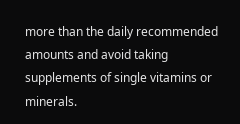more than the daily recommended amounts and avoid taking supplements of single vitamins or minerals.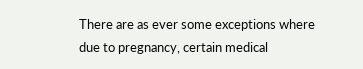There are as ever some exceptions where due to pregnancy, certain medical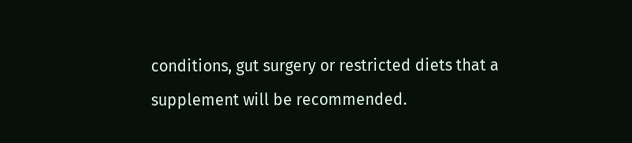conditions, gut surgery or restricted diets that a supplement will be recommended.